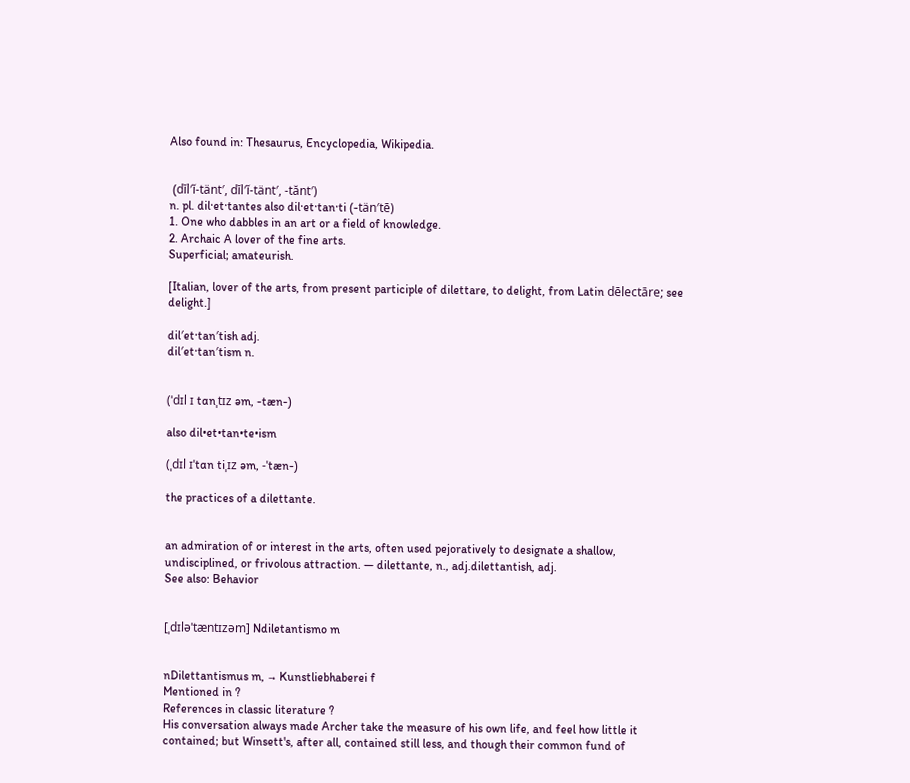Also found in: Thesaurus, Encyclopedia, Wikipedia.


 (dĭl′ĭ-tänt′, dĭl′ĭ-tänt′, -tănt′)
n. pl. dil·et·tantes also dil·et·tan·ti (-tän′tē)
1. One who dabbles in an art or a field of knowledge.
2. Archaic A lover of the fine arts.
Superficial; amateurish.

[Italian, lover of the arts, from present participle of dilettare, to delight, from Latin dēlectāre; see delight.]

dil′et·tan′tish adj.
dil′et·tan′tism n.


(ˈdɪl ɪ tɑnˌtɪz əm, -tæn-)

also dil•et•tan•te•ism

(ˌdɪl ɪˈtɑn tiˌɪz əm, -ˈtæn-)

the practices of a dilettante.


an admiration of or interest in the arts, often used pejoratively to designate a shallow, undisciplined, or frivolous attraction. — dilettante, n., adj.dilettantish, adj.
See also: Behavior


[ˌdɪləˈtæntɪzəm] Ndiletantismo m


nDilettantismus m, → Kunstliebhaberei f
Mentioned in ?
References in classic literature ?
His conversation always made Archer take the measure of his own life, and feel how little it contained; but Winsett's, after all, contained still less, and though their common fund of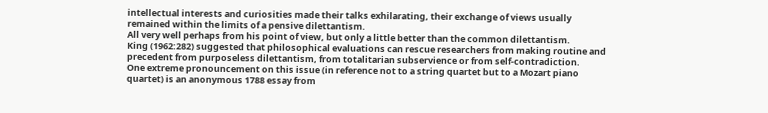intellectual interests and curiosities made their talks exhilarating, their exchange of views usually remained within the limits of a pensive dilettantism.
All very well perhaps from his point of view, but only a little better than the common dilettantism.
King (1962:282) suggested that philosophical evaluations can rescue researchers from making routine and precedent from purposeless dilettantism, from totalitarian subservience or from self-contradiction.
One extreme pronouncement on this issue (in reference not to a string quartet but to a Mozart piano quartet) is an anonymous 1788 essay from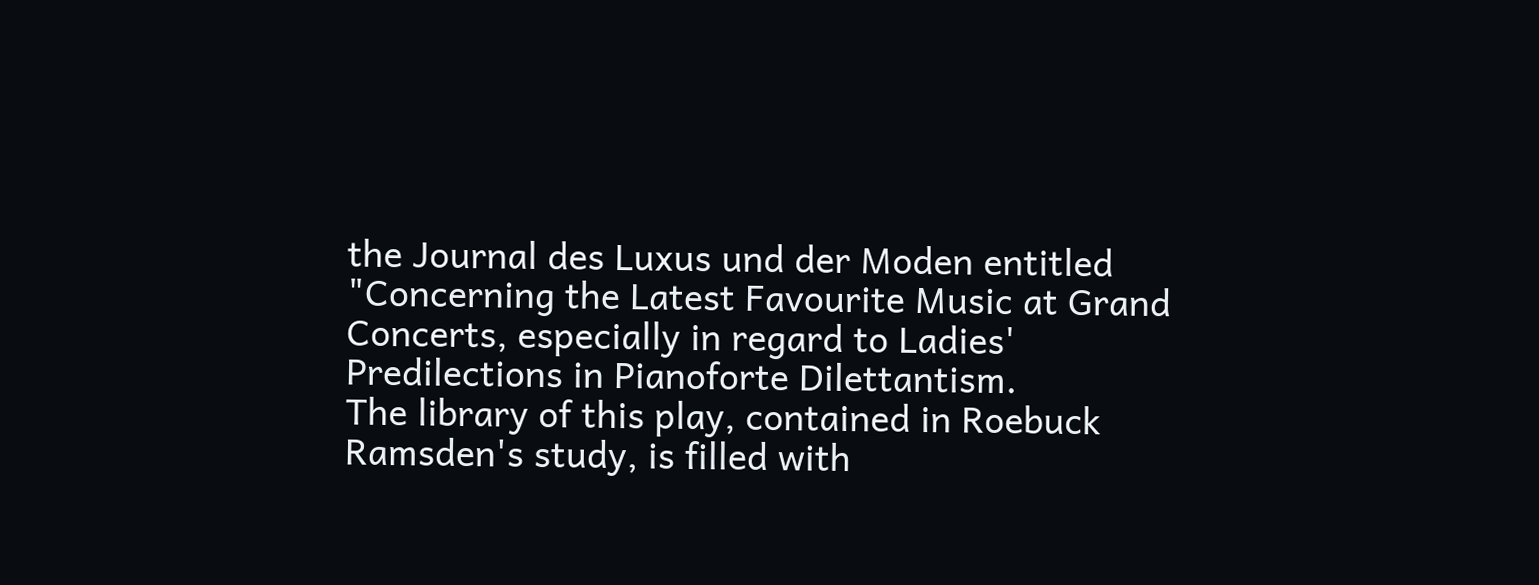the Journal des Luxus und der Moden entitled "Concerning the Latest Favourite Music at Grand Concerts, especially in regard to Ladies' Predilections in Pianoforte Dilettantism.
The library of this play, contained in Roebuck Ramsden's study, is filled with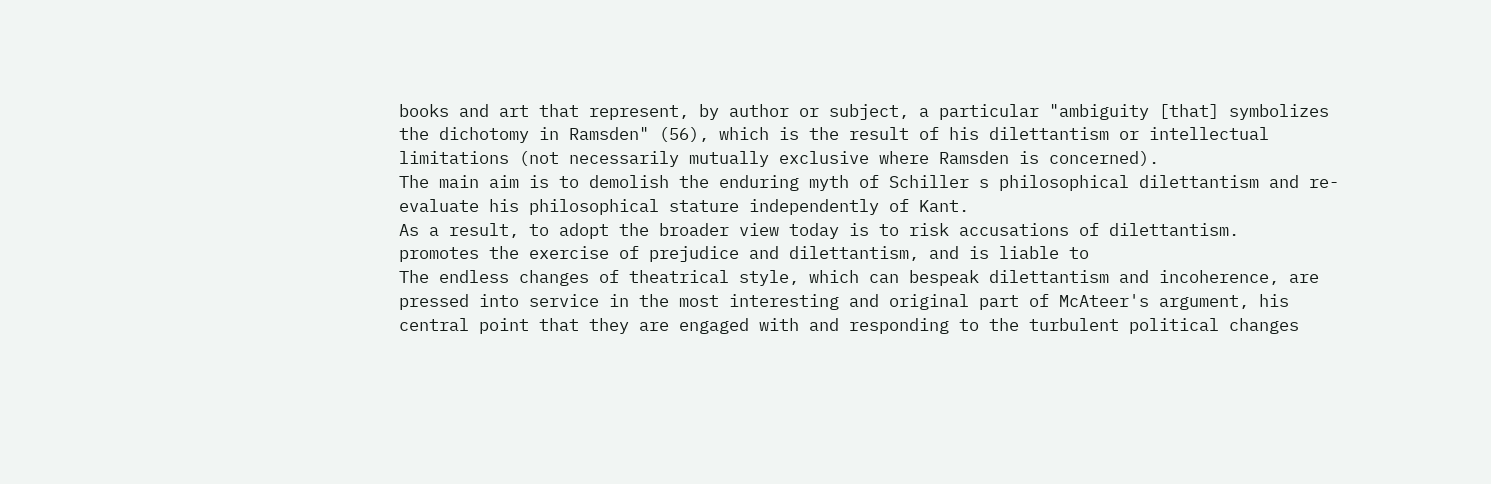books and art that represent, by author or subject, a particular "ambiguity [that] symbolizes the dichotomy in Ramsden" (56), which is the result of his dilettantism or intellectual limitations (not necessarily mutually exclusive where Ramsden is concerned).
The main aim is to demolish the enduring myth of Schiller s philosophical dilettantism and re-evaluate his philosophical stature independently of Kant.
As a result, to adopt the broader view today is to risk accusations of dilettantism.
promotes the exercise of prejudice and dilettantism, and is liable to
The endless changes of theatrical style, which can bespeak dilettantism and incoherence, are pressed into service in the most interesting and original part of McAteer's argument, his central point that they are engaged with and responding to the turbulent political changes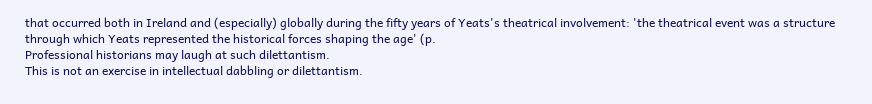that occurred both in Ireland and (especially) globally during the fifty years of Yeats's theatrical involvement: 'the theatrical event was a structure through which Yeats represented the historical forces shaping the age' (p.
Professional historians may laugh at such dilettantism.
This is not an exercise in intellectual dabbling or dilettantism.